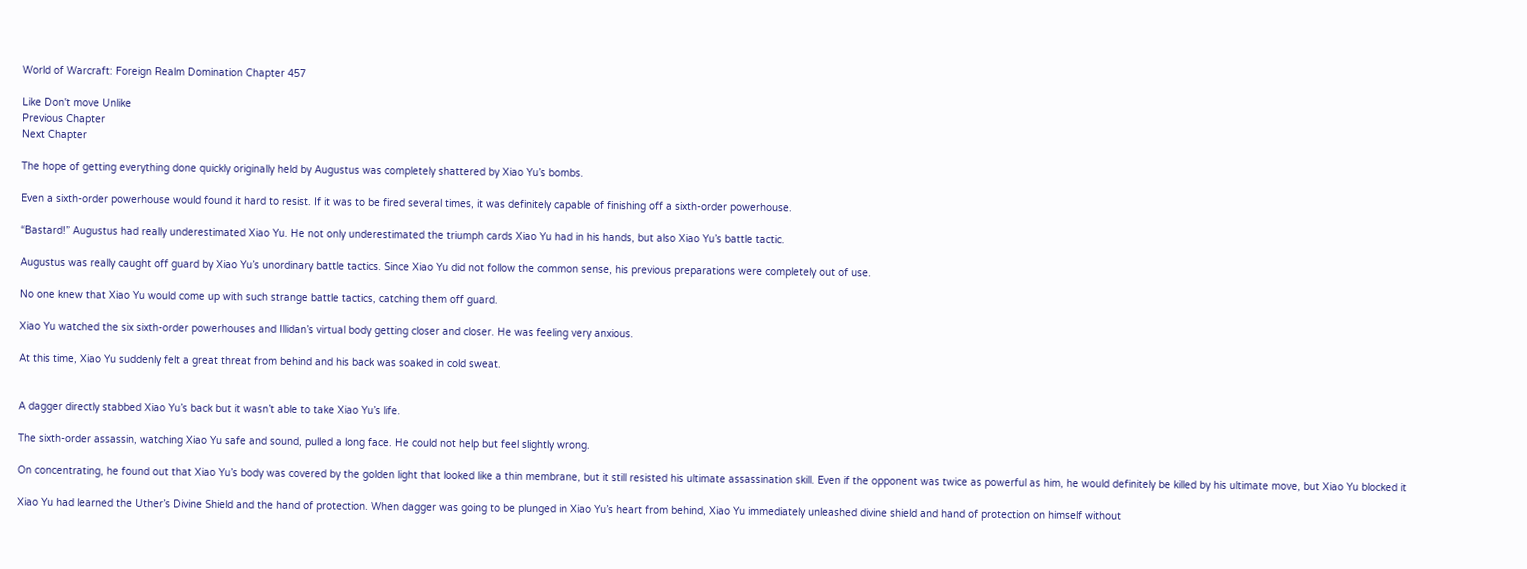World of Warcraft: Foreign Realm Domination Chapter 457

Like Don't move Unlike
Previous Chapter
Next Chapter

The hope of getting everything done quickly originally held by Augustus was completely shattered by Xiao Yu’s bombs.

Even a sixth-order powerhouse would found it hard to resist. If it was to be fired several times, it was definitely capable of finishing off a sixth-order powerhouse.

“Bastard!” Augustus had really underestimated Xiao Yu. He not only underestimated the triumph cards Xiao Yu had in his hands, but also Xiao Yu’s battle tactic.

Augustus was really caught off guard by Xiao Yu’s unordinary battle tactics. Since Xiao Yu did not follow the common sense, his previous preparations were completely out of use.

No one knew that Xiao Yu would come up with such strange battle tactics, catching them off guard.

Xiao Yu watched the six sixth-order powerhouses and Illidan’s virtual body getting closer and closer. He was feeling very anxious.

At this time, Xiao Yu suddenly felt a great threat from behind and his back was soaked in cold sweat.


A dagger directly stabbed Xiao Yu’s back but it wasn’t able to take Xiao Yu’s life.

The sixth-order assassin, watching Xiao Yu safe and sound, pulled a long face. He could not help but feel slightly wrong.

On concentrating, he found out that Xiao Yu’s body was covered by the golden light that looked like a thin membrane, but it still resisted his ultimate assassination skill. Even if the opponent was twice as powerful as him, he would definitely be killed by his ultimate move, but Xiao Yu blocked it

Xiao Yu had learned the Uther’s Divine Shield and the hand of protection. When dagger was going to be plunged in Xiao Yu’s heart from behind, Xiao Yu immediately unleashed divine shield and hand of protection on himself without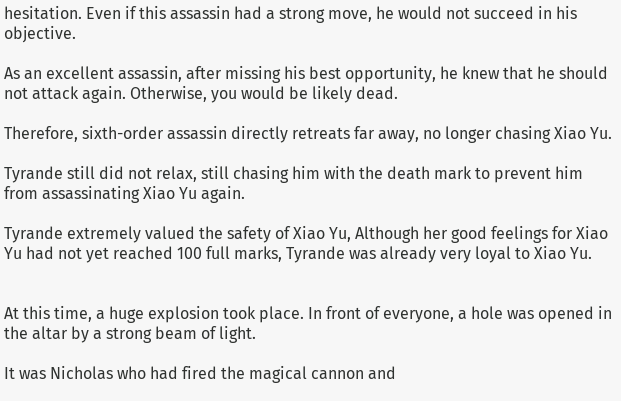hesitation. Even if this assassin had a strong move, he would not succeed in his objective.

As an excellent assassin, after missing his best opportunity, he knew that he should not attack again. Otherwise, you would be likely dead.

Therefore, sixth-order assassin directly retreats far away, no longer chasing Xiao Yu.

Tyrande still did not relax, still chasing him with the death mark to prevent him from assassinating Xiao Yu again.

Tyrande extremely valued the safety of Xiao Yu, Although her good feelings for Xiao Yu had not yet reached 100 full marks, Tyrande was already very loyal to Xiao Yu.


At this time, a huge explosion took place. In front of everyone, a hole was opened in the altar by a strong beam of light.

It was Nicholas who had fired the magical cannon and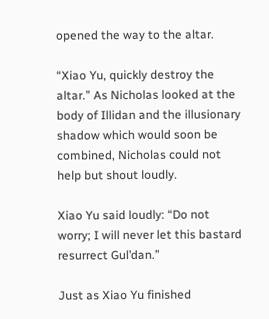opened the way to the altar.

“Xiao Yu, quickly destroy the altar.” As Nicholas looked at the body of Illidan and the illusionary shadow which would soon be combined, Nicholas could not help but shout loudly.

Xiao Yu said loudly: “Do not worry; I will never let this bastard resurrect Gul’dan.”

Just as Xiao Yu finished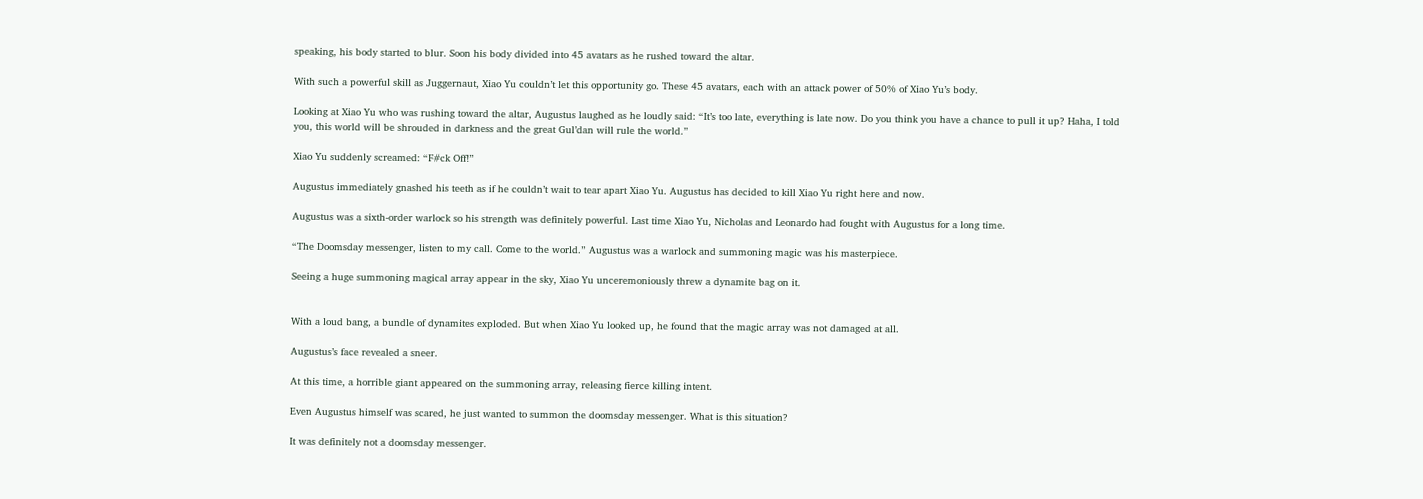speaking, his body started to blur. Soon his body divided into 45 avatars as he rushed toward the altar.

With such a powerful skill as Juggernaut, Xiao Yu couldn’t let this opportunity go. These 45 avatars, each with an attack power of 50% of Xiao Yu’s body.

Looking at Xiao Yu who was rushing toward the altar, Augustus laughed as he loudly said: “It’s too late, everything is late now. Do you think you have a chance to pull it up? Haha, I told you, this world will be shrouded in darkness and the great Gul’dan will rule the world.”

Xiao Yu suddenly screamed: “F#ck Off!”

Augustus immediately gnashed his teeth as if he couldn’t wait to tear apart Xiao Yu. Augustus has decided to kill Xiao Yu right here and now.

Augustus was a sixth-order warlock so his strength was definitely powerful. Last time Xiao Yu, Nicholas and Leonardo had fought with Augustus for a long time.

“The Doomsday messenger, listen to my call. Come to the world.” Augustus was a warlock and summoning magic was his masterpiece.

Seeing a huge summoning magical array appear in the sky, Xiao Yu unceremoniously threw a dynamite bag on it.


With a loud bang, a bundle of dynamites exploded. But when Xiao Yu looked up, he found that the magic array was not damaged at all.

Augustus’s face revealed a sneer.

At this time, a horrible giant appeared on the summoning array, releasing fierce killing intent.

Even Augustus himself was scared, he just wanted to summon the doomsday messenger. What is this situation?

It was definitely not a doomsday messenger.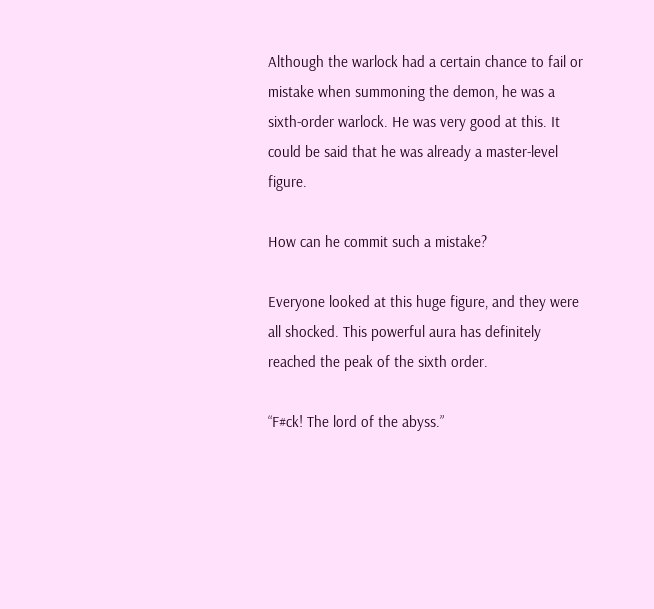Although the warlock had a certain chance to fail or mistake when summoning the demon, he was a sixth-order warlock. He was very good at this. It could be said that he was already a master-level figure.

How can he commit such a mistake?

Everyone looked at this huge figure, and they were all shocked. This powerful aura has definitely reached the peak of the sixth order.

“F#ck! The lord of the abyss.”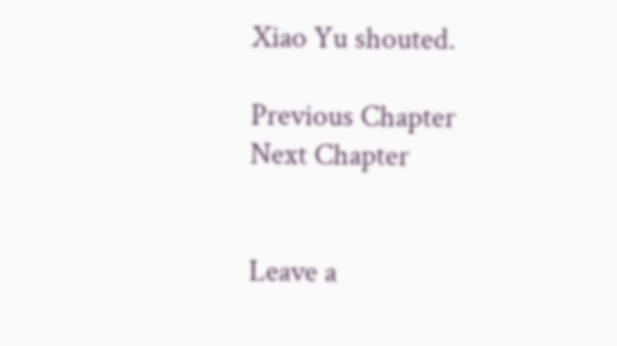Xiao Yu shouted.

Previous Chapter
Next Chapter


Leave a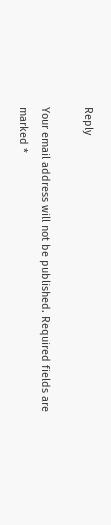Reply

Your email address will not be published. Required fields are marked *